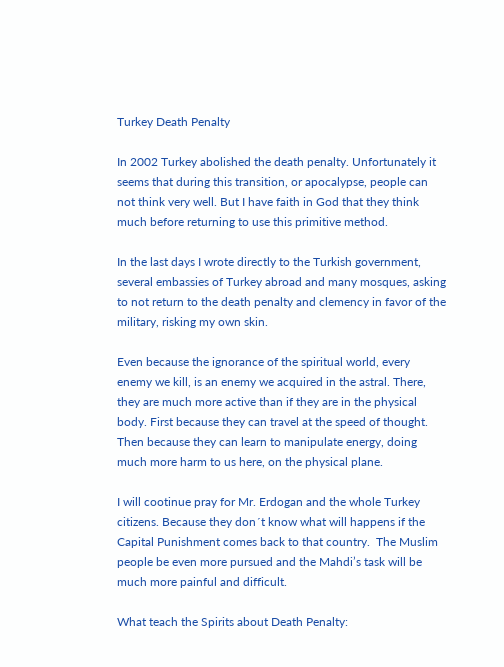Turkey Death Penalty

In 2002 Turkey abolished the death penalty. Unfortunately it seems that during this transition, or apocalypse, people can not think very well. But I have faith in God that they think much before returning to use this primitive method.

In the last days I wrote directly to the Turkish government, several embassies of Turkey abroad and many mosques, asking to not return to the death penalty and clemency in favor of the military, risking my own skin.

Even because the ignorance of the spiritual world, every enemy we kill, is an enemy we acquired in the astral. There, they are much more active than if they are in the physical body. First because they can travel at the speed of thought. Then because they can learn to manipulate energy, doing much more harm to us here, on the physical plane.

I will cootinue pray for Mr. Erdogan and the whole Turkey citizens. Because they don´t know what will happens if the Capital Punishment comes back to that country.  The Muslim people be even more pursued and the Mahdi’s task will be much more painful and difficult.

What teach the Spirits about Death Penalty: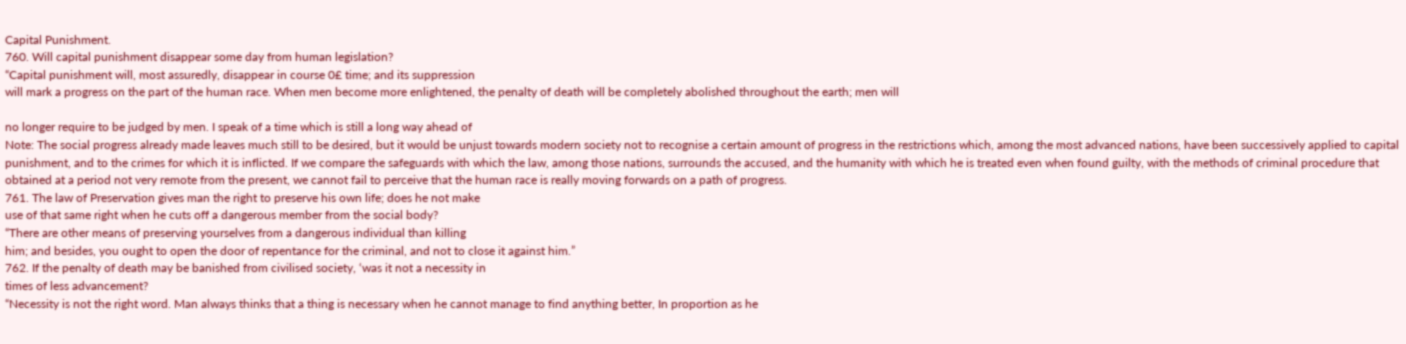Capital Punishment.
760. Will capital punishment disappear some day from human legislation?
“Capital punishment will, most assuredly, disappear in course 0£ time; and its suppression
will mark a progress on the part of the human race. When men become more enlightened, the penalty of death will be completely abolished throughout the earth; men will

no longer require to be judged by men. I speak of a time which is still a long way ahead of
Note: The social progress already made leaves much still to be desired, but it would be unjust towards modern society not to recognise a certain amount of progress in the restrictions which, among the most advanced nations, have been successively applied to capital punishment, and to the crimes for which it is inflicted. If we compare the safeguards with which the law, among those nations, surrounds the accused, and the humanity with which he is treated even when found guilty, with the methods of criminal procedure that obtained at a period not very remote from the present, we cannot fail to perceive that the human race is really moving forwards on a path of progress.
761. The law of Preservation gives man the right to preserve his own life; does he not make
use of that same right when he cuts off a dangerous member from the social body?
“There are other means of preserving yourselves from a dangerous individual than killing
him; and besides, you ought to open the door of repentance for the criminal, and not to close it against him.”
762. If the penalty of death may be banished from civilised society, ‘was it not a necessity in
times of less advancement?
“Necessity is not the right word. Man always thinks that a thing is necessary when he cannot manage to find anything better, In proportion as he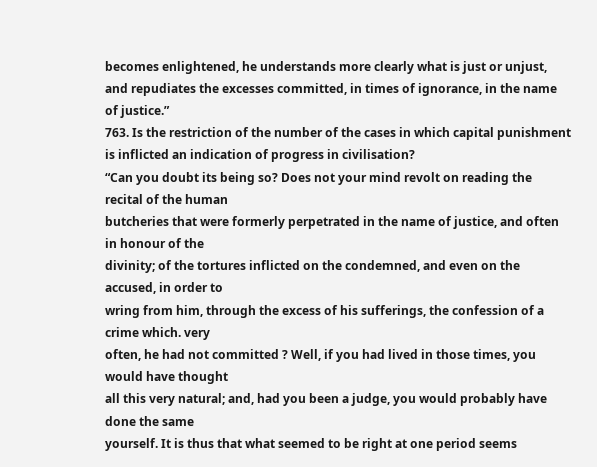becomes enlightened, he understands more clearly what is just or unjust, and repudiates the excesses committed, in times of ignorance, in the name of justice.”
763. Is the restriction of the number of the cases in which capital punishment is inflicted an indication of progress in civilisation?
“Can you doubt its being so? Does not your mind revolt on reading the recital of the human
butcheries that were formerly perpetrated in the name of justice, and often in honour of the
divinity; of the tortures inflicted on the condemned, and even on the accused, in order to
wring from him, through the excess of his sufferings, the confession of a crime which. very
often, he had not committed ? Well, if you had lived in those times, you would have thought
all this very natural; and, had you been a judge, you would probably have done the same
yourself. It is thus that what seemed to be right at one period seems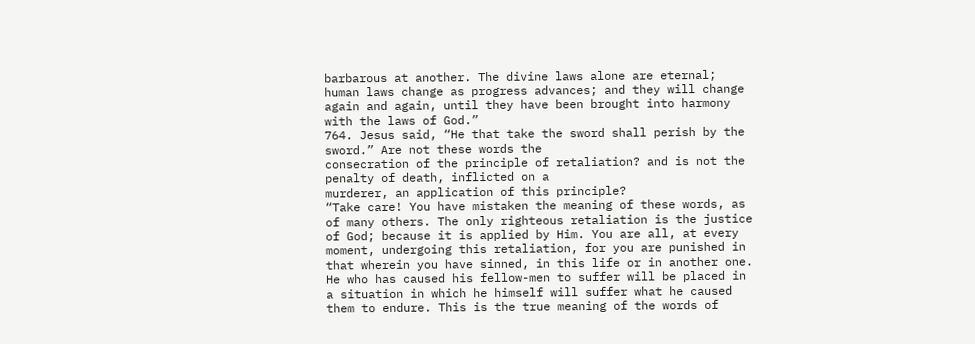barbarous at another. The divine laws alone are eternal; human laws change as progress advances; and they will change again and again, until they have been brought into harmony with the laws of God.”
764. Jesus said, “He that take the sword shall perish by the sword.” Are not these words the
consecration of the principle of retaliation? and is not the penalty of death, inflicted on a
murderer, an application of this principle?
“Take care! You have mistaken the meaning of these words, as of many others. The only righteous retaliation is the justice of God; because it is applied by Him. You are all, at every moment, undergoing this retaliation, for you are punished in that wherein you have sinned, in this life or in another one. He who has caused his fellow-men to suffer will be placed in a situation in which he himself will suffer what he caused them to endure. This is the true meaning of the words of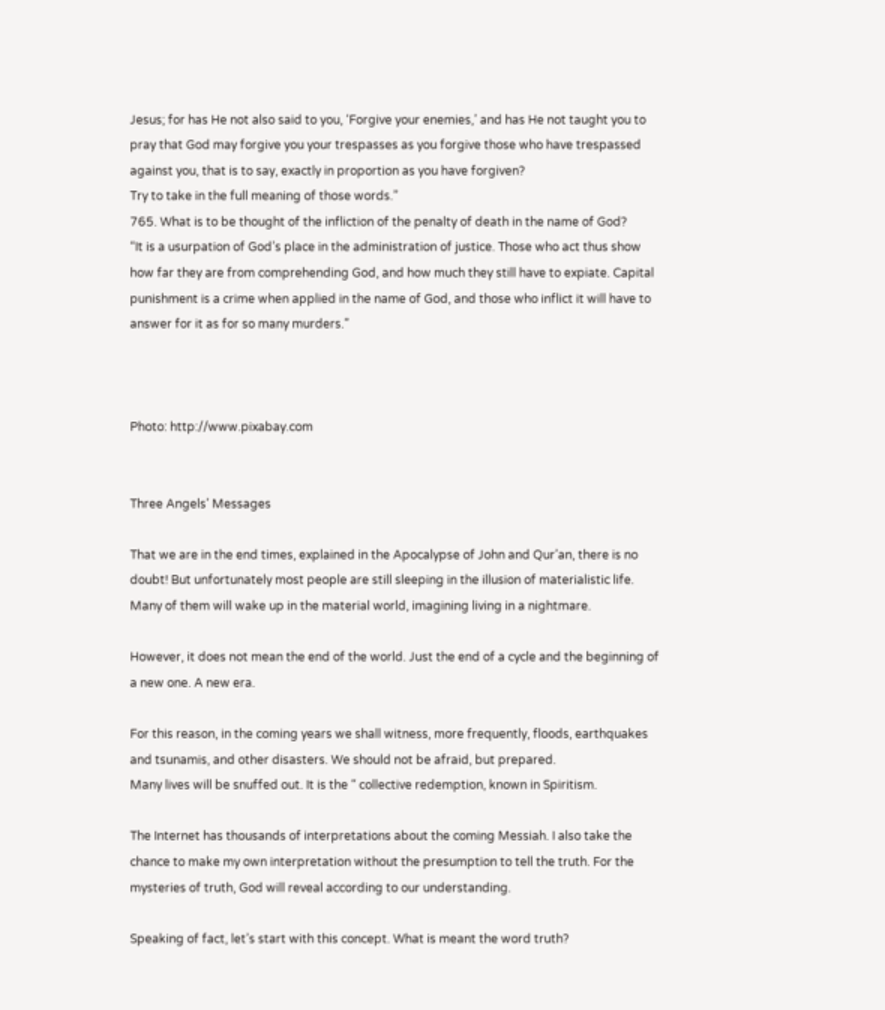Jesus; for has He not also said to you, ‘Forgive your enemies,’ and has He not taught you to pray that God may forgive you your trespasses as you forgive those who have trespassed against you, that is to say, exactly in proportion as you have forgiven?
Try to take in the full meaning of those words.”
765. What is to be thought of the infliction of the penalty of death in the name of God?
“It is a usurpation of God’s place in the administration of justice. Those who act thus show
how far they are from comprehending God, and how much they still have to expiate. Capital
punishment is a crime when applied in the name of God, and those who inflict it will have to answer for it as for so many murders.”



Photo: http://www.pixabay.com


Three Angels’ Messages

That we are in the end times, explained in the Apocalypse of John and Qur’an, there is no doubt! But unfortunately most people are still sleeping in the illusion of materialistic life. Many of them will wake up in the material world, imagining living in a nightmare.

However, it does not mean the end of the world. Just the end of a cycle and the beginning of a new one. A new era.

For this reason, in the coming years we shall witness, more frequently, floods, earthquakes and tsunamis, and other disasters. We should not be afraid, but prepared.
Many lives will be snuffed out. It is the “ collective redemption, known in Spiritism.

The Internet has thousands of interpretations about the coming Messiah. I also take the chance to make my own interpretation without the presumption to tell the truth. For the mysteries of truth, God will reveal according to our understanding.

Speaking of fact, let’s start with this concept. What is meant the word truth?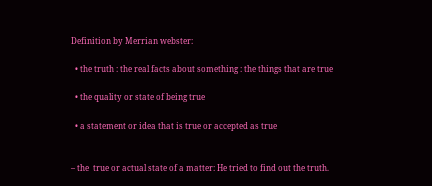Definition by Merrian webster:

  • the truth : the real facts about something : the things that are true

  • the quality or state of being true

  • a statement or idea that is true or accepted as true


– the  true or actual state of a matter: He tried to find out the truth.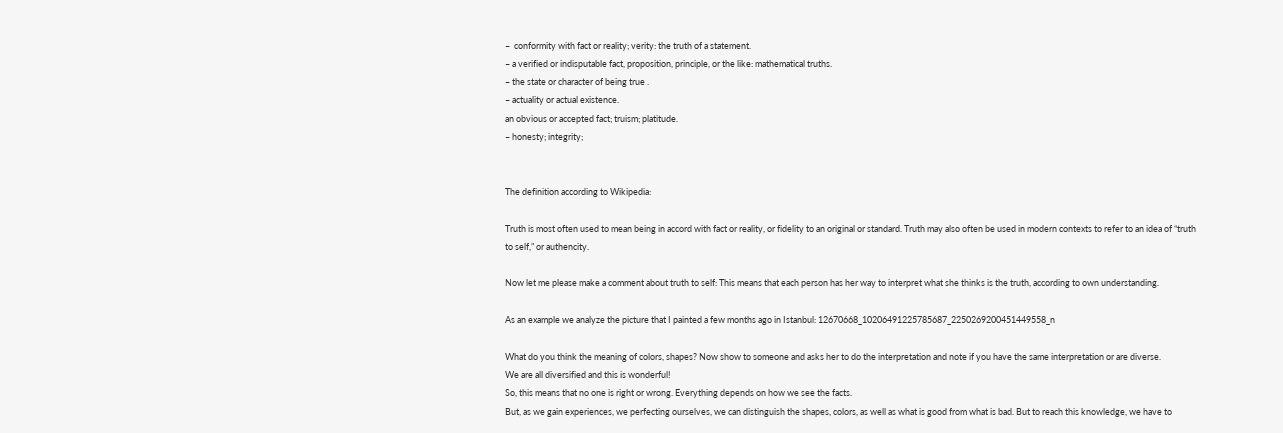–  conformity with fact or reality; verity: the truth of a statement.
– a verified or indisputable fact, proposition, principle, or the like: mathematical truths.
– the state or character of being true .
– actuality or actual existence.
an obvious or accepted fact; truism; platitude.
– honesty; integrity;


The definition according to Wikipedia:

Truth is most often used to mean being in accord with fact or reality, or fidelity to an original or standard. Truth may also often be used in modern contexts to refer to an idea of “truth to self,” or authencity.

Now let me please make a comment about truth to self: This means that each person has her way to interpret what she thinks is the truth, according to own understanding.

As an example we analyze the picture that I painted a few months ago in Istanbul: 12670668_10206491225785687_2250269200451449558_n

What do you think the meaning of colors, shapes? Now show to someone and asks her to do the interpretation and note if you have the same interpretation or are diverse.
We are all diversified and this is wonderful!
So, this means that no one is right or wrong. Everything depends on how we see the facts.
But, as we gain experiences, we perfecting ourselves, we can distinguish the shapes, colors, as well as what is good from what is bad. But to reach this knowledge, we have to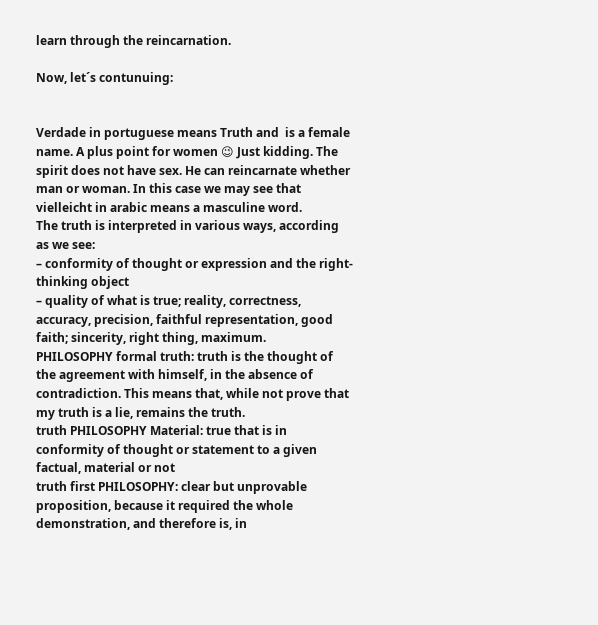learn through the reincarnation.

Now, let´s contunuing:


Verdade in portuguese means Truth and  is a female name. A plus point for women 😉 Just kidding. The spirit does not have sex. He can reincarnate whether man or woman. In this case we may see that vielleicht in arabic means a masculine word.
The truth is interpreted in various ways, according as we see:
– conformity of thought or expression and the right-thinking object
– quality of what is true; reality, correctness, accuracy, precision, faithful representation, good faith; sincerity, right thing, maximum.
PHILOSOPHY formal truth: truth is the thought of the agreement with himself, in the absence of contradiction. This means that, while not prove that my truth is a lie, remains the truth.
truth PHILOSOPHY Material: true that is in conformity of thought or statement to a given factual, material or not
truth first PHILOSOPHY: clear but unprovable proposition, because it required the whole demonstration, and therefore is, in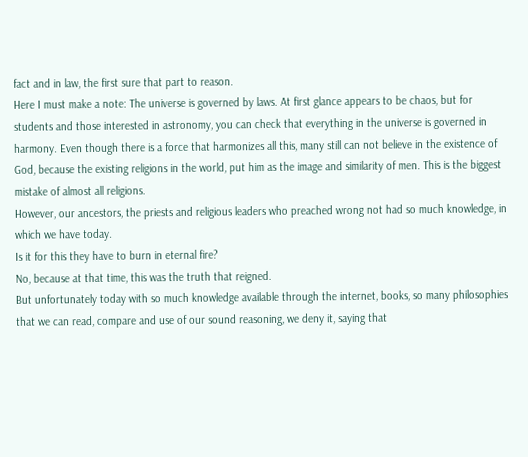fact and in law, the first sure that part to reason.
Here I must make a note: The universe is governed by laws. At first glance appears to be chaos, but for students and those interested in astronomy, you can check that everything in the universe is governed in harmony. Even though there is a force that harmonizes all this, many still can not believe in the existence of God, because the existing religions in the world, put him as the image and similarity of men. This is the biggest mistake of almost all religions.
However, our ancestors, the priests and religious leaders who preached wrong not had so much knowledge, in which we have today.
Is it for this they have to burn in eternal fire?
No, because at that time, this was the truth that reigned.
But unfortunately today with so much knowledge available through the internet, books, so many philosophies that we can read, compare and use of our sound reasoning, we deny it, saying that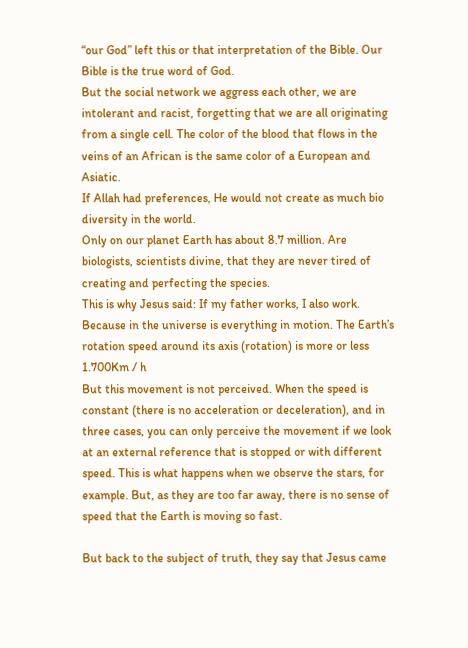“our God” left this or that interpretation of the Bible. Our Bible is the true word of God.
But the social network we aggress each other, we are intolerant and racist, forgetting that we are all originating from a single cell. The color of the blood that flows in the veins of an African is the same color of a European and Asiatic.
If Allah had preferences, He would not create as much bio diversity in the world.
Only on our planet Earth has about 8.7 million. Are biologists, scientists divine, that they are never tired of creating and perfecting the species.
This is why Jesus said: If my father works, I also work. Because in the universe is everything in motion. The Earth’s rotation speed around its axis (rotation) is more or less 1.700Km / h
But this movement is not perceived. When the speed is constant (there is no acceleration or deceleration), and in three cases, you can only perceive the movement if we look at an external reference that is stopped or with different speed. This is what happens when we observe the stars, for example. But, as they are too far away, there is no sense of speed that the Earth is moving so fast.

But back to the subject of truth, they say that Jesus came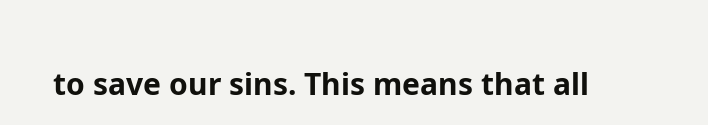to save our sins. This means that all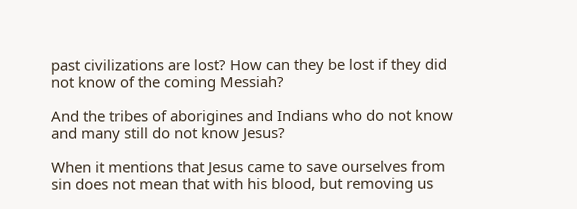past civilizations are lost? How can they be lost if they did not know of the coming Messiah?

And the tribes of aborigines and Indians who do not know and many still do not know Jesus?

When it mentions that Jesus came to save ourselves from sin does not mean that with his blood, but removing us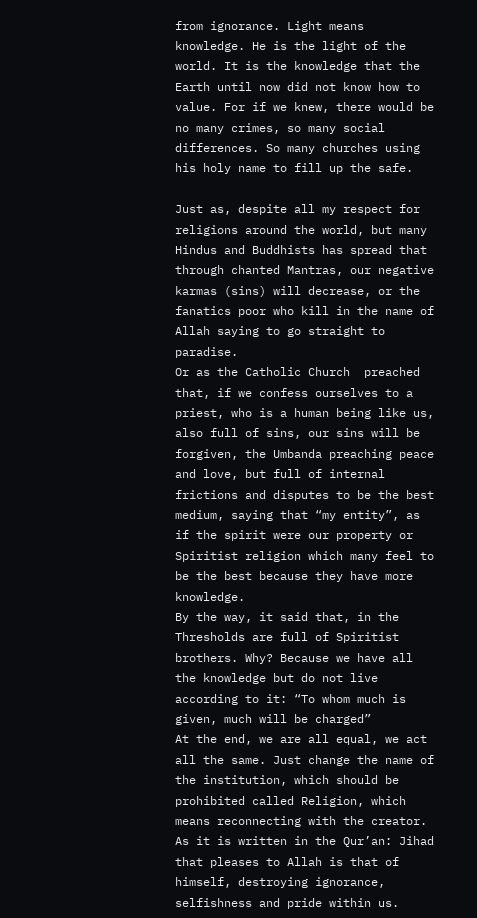from ignorance. Light means knowledge. He is the light of the world. It is the knowledge that the Earth until now did not know how to value. For if we knew, there would be no many crimes, so many social differences. So many churches using his holy name to fill up the safe.

Just as, despite all my respect for religions around the world, but many Hindus and Buddhists has spread that through chanted Mantras, our negative karmas (sins) will decrease, or the fanatics poor who kill in the name of Allah saying to go straight to paradise.
Or as the Catholic Church  preached that, if we confess ourselves to a priest, who is a human being like us, also full of sins, our sins will be forgiven, the Umbanda preaching peace and love, but full of internal frictions and disputes to be the best medium, saying that “my entity”, as if the spirit were our property or Spiritist religion which many feel to be the best because they have more knowledge.
By the way, it said that, in the Thresholds are full of Spiritist brothers. Why? Because we have all the knowledge but do not live according to it: “To whom much is given, much will be charged”
At the end, we are all equal, we act all the same. Just change the name of the institution, which should be prohibited called Religion, which means reconnecting with the creator.
As it is written in the Qur’an: Jihad that pleases to Allah is that of himself, destroying ignorance, selfishness and pride within us.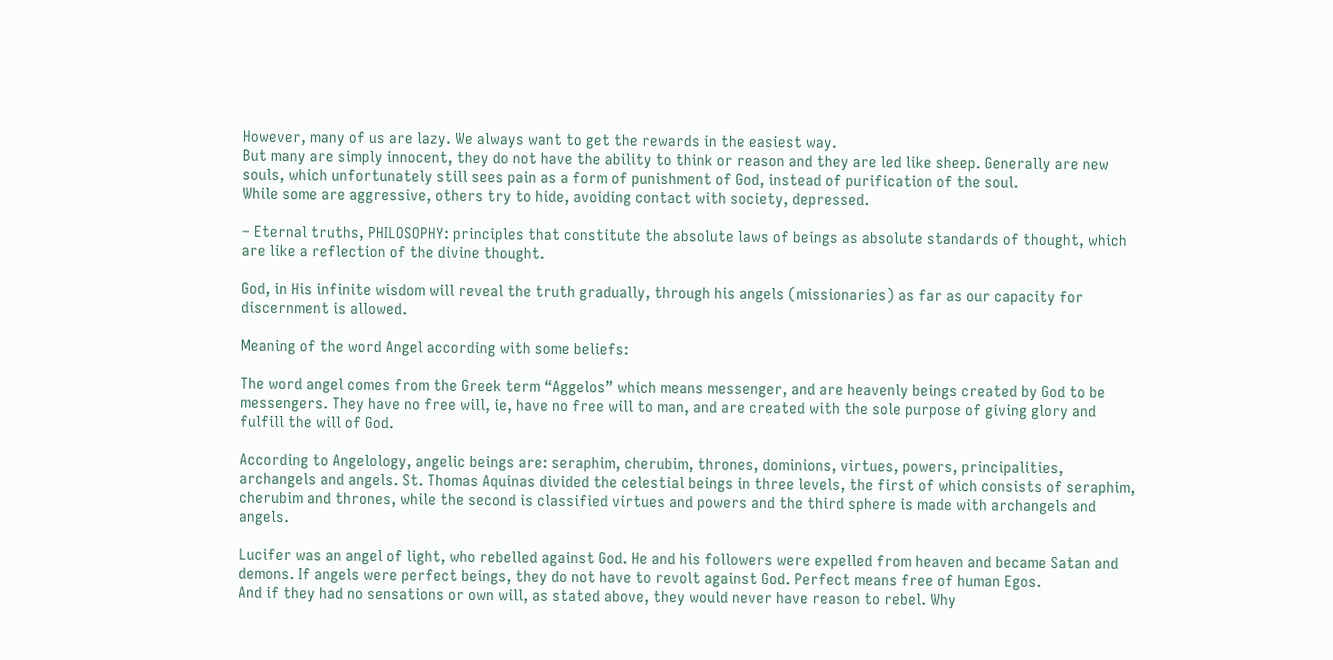However, many of us are lazy. We always want to get the rewards in the easiest way.
But many are simply innocent, they do not have the ability to think or reason and they are led like sheep. Generally are new souls, which unfortunately still sees pain as a form of punishment of God, instead of purification of the soul.
While some are aggressive, others try to hide, avoiding contact with society, depressed.

– Eternal truths, PHILOSOPHY: principles that constitute the absolute laws of beings as absolute standards of thought, which are like a reflection of the divine thought.

God, in His infinite wisdom will reveal the truth gradually, through his angels (missionaries) as far as our capacity for discernment is allowed.

Meaning of the word Angel according with some beliefs:

The word angel comes from the Greek term “Aggelos” which means messenger, and are heavenly beings created by God to be messengers. They have no free will, ie, have no free will to man, and are created with the sole purpose of giving glory and fulfill the will of God.

According to Angelology, angelic beings are: seraphim, cherubim, thrones, dominions, virtues, powers, principalities, archangels and angels. St. Thomas Aquinas divided the celestial beings in three levels, the first of which consists of seraphim, cherubim and thrones, while the second is classified virtues and powers and the third sphere is made with archangels and angels.

Lucifer was an angel of light, who rebelled against God. He and his followers were expelled from heaven and became Satan and demons. If angels were perfect beings, they do not have to revolt against God. Perfect means free of human Egos.
And if they had no sensations or own will, as stated above, they would never have reason to rebel. Why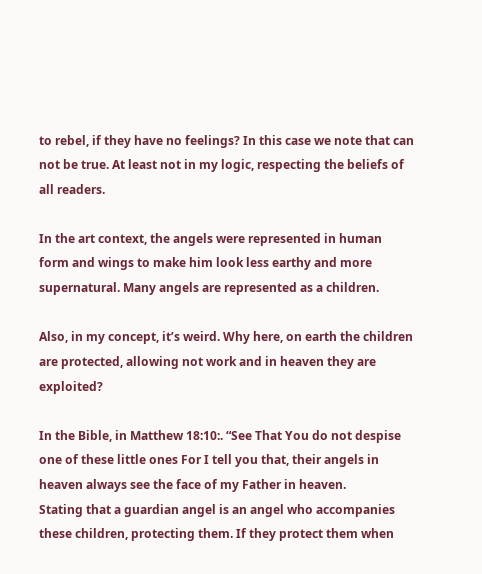to rebel, if they have no feelings? In this case we note that can not be true. At least not in my logic, respecting the beliefs of all readers.

In the art context, the angels were represented in human form and wings to make him look less earthy and more supernatural. Many angels are represented as a children.

Also, in my concept, it’s weird. Why here, on earth the children are protected, allowing not work and in heaven they are exploited?

In the Bible, in Matthew 18:10:. “See That You do not despise one of these little ones For I tell you that, their angels in heaven always see the face of my Father in heaven.
Stating that a guardian angel is an angel who accompanies these children, protecting them. If they protect them when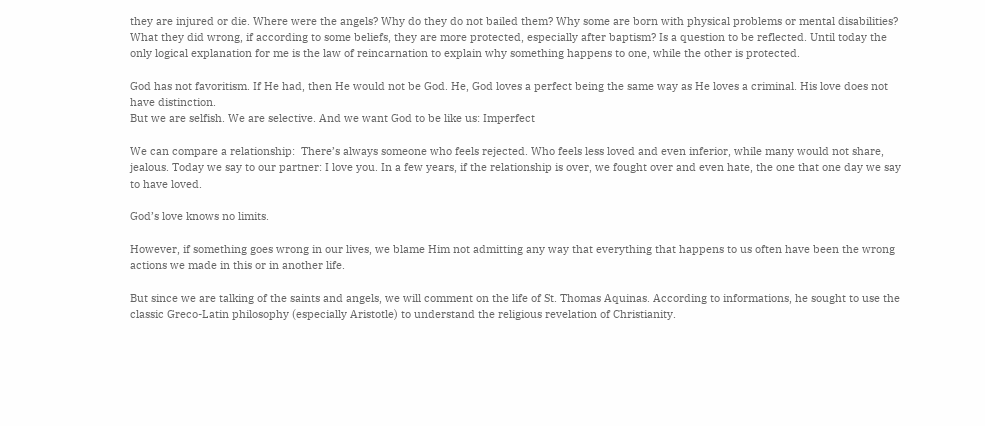they are injured or die. Where were the angels? Why do they do not bailed them? Why some are born with physical problems or mental disabilities? What they did wrong, if according to some beliefs, they are more protected, especially after baptism? Is a question to be reflected. Until today the only logical explanation for me is the law of reincarnation to explain why something happens to one, while the other is protected.

God has not favoritism. If He had, then He would not be God. He, God loves a perfect being the same way as He loves a criminal. His love does not have distinction.
But we are selfish. We are selective. And we want God to be like us: Imperfect

We can compare a relationship:  There’s always someone who feels rejected. Who feels less loved and even inferior, while many would not share, jealous. Today we say to our partner: I love you. In a few years, if the relationship is over, we fought over and even hate, the one that one day we say to have loved.

God’s love knows no limits.

However, if something goes wrong in our lives, we blame Him not admitting any way that everything that happens to us often have been the wrong actions we made in this or in another life.

But since we are talking of the saints and angels, we will comment on the life of St. Thomas Aquinas. According to informations, he sought to use the classic Greco-Latin philosophy (especially Aristotle) to understand the religious revelation of Christianity.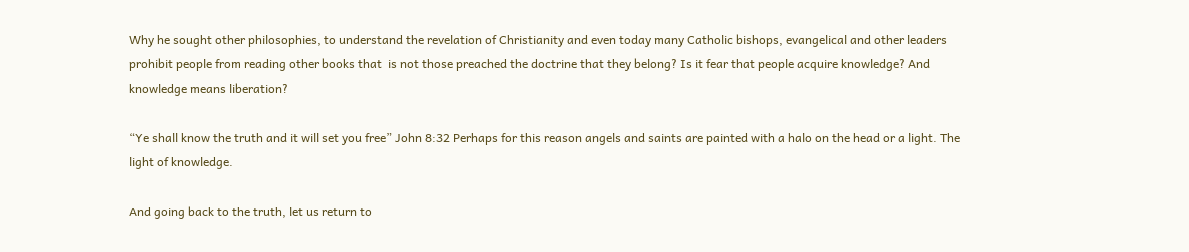Why he sought other philosophies, to understand the revelation of Christianity and even today many Catholic bishops, evangelical and other leaders prohibit people from reading other books that  is not those preached the doctrine that they belong? Is it fear that people acquire knowledge? And knowledge means liberation?

“Ye shall know the truth and it will set you free” John 8:32 Perhaps for this reason angels and saints are painted with a halo on the head or a light. The light of knowledge.

And going back to the truth, let us return to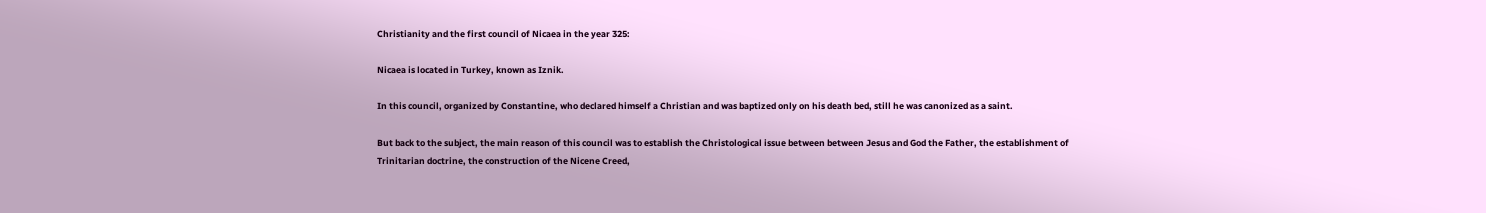Christianity and the first council of Nicaea in the year 325:

Nicaea is located in Turkey, known as Iznik.

In this council, organized by Constantine, who declared himself a Christian and was baptized only on his death bed, still he was canonized as a saint.

But back to the subject, the main reason of this council was to establish the Christological issue between between Jesus and God the Father, the establishment of Trinitarian doctrine, the construction of the Nicene Creed,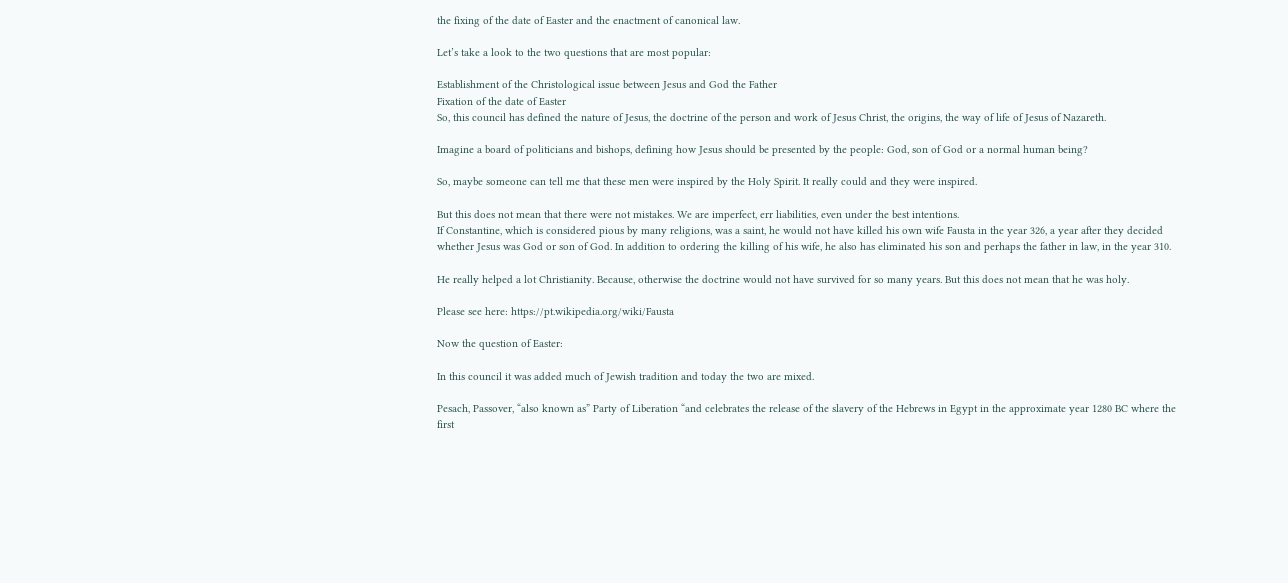the fixing of the date of Easter and the enactment of canonical law.

Let’s take a look to the two questions that are most popular:

Establishment of the Christological issue between Jesus and God the Father
Fixation of the date of Easter
So, this council has defined the nature of Jesus, the doctrine of the person and work of Jesus Christ, the origins, the way of life of Jesus of Nazareth.

Imagine a board of politicians and bishops, defining how Jesus should be presented by the people: God, son of God or a normal human being?

So, maybe someone can tell me that these men were inspired by the Holy Spirit. It really could and they were inspired.

But this does not mean that there were not mistakes. We are imperfect, err liabilities, even under the best intentions.
If Constantine, which is considered pious by many religions, was a saint, he would not have killed his own wife Fausta in the year 326, a year after they decided whether Jesus was God or son of God. In addition to ordering the killing of his wife, he also has eliminated his son and perhaps the father in law, in the year 310.

He really helped a lot Christianity. Because, otherwise the doctrine would not have survived for so many years. But this does not mean that he was holy.

Please see here: https://pt.wikipedia.org/wiki/Fausta

Now the question of Easter:

In this council it was added much of Jewish tradition and today the two are mixed.

Pesach, Passover, “also known as” Party of Liberation “and celebrates the release of the slavery of the Hebrews in Egypt in the approximate year 1280 BC where the first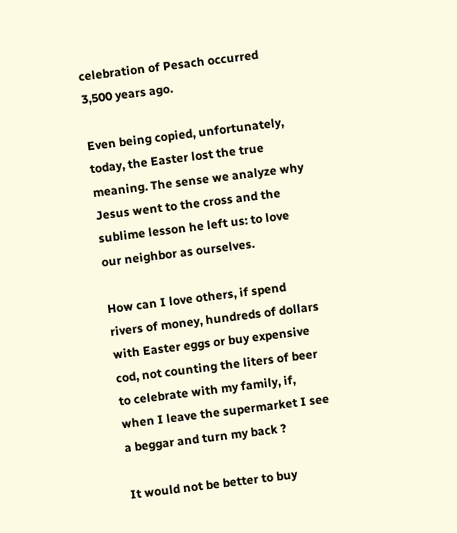celebration of Pesach occurred 3,500 years ago.

Even being copied, unfortunately, today, the Easter lost the true meaning. The sense we analyze why Jesus went to the cross and the sublime lesson he left us: to love our neighbor as ourselves.

How can I love others, if spend rivers of money, hundreds of dollars with Easter eggs or buy expensive cod, not counting the liters of beer to celebrate with my family, if, when I leave the supermarket I see a beggar and turn my back ?

It would not be better to buy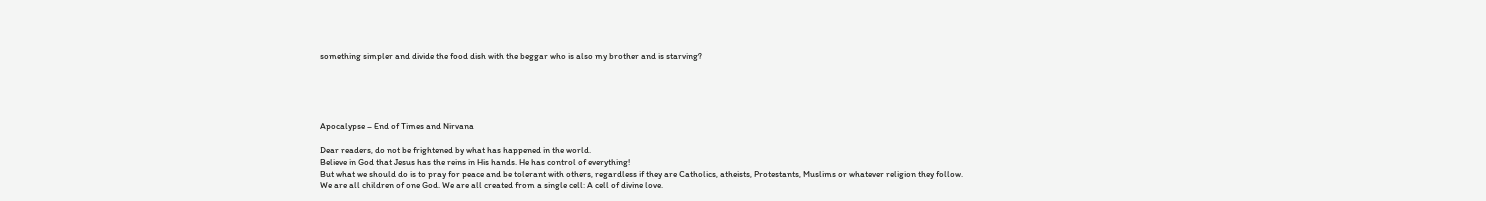something simpler and divide the food dish with the beggar who is also my brother and is starving?





Apocalypse – End of Times and Nirvana

Dear readers, do not be frightened by what has happened in the world.
Believe in God that Jesus has the reins in His hands. He has control of everything!
But what we should do is to pray for peace and be tolerant with others, regardless if they are Catholics, atheists, Protestants, Muslims or whatever religion they follow.
We are all children of one God. We are all created from a single cell: A cell of divine love.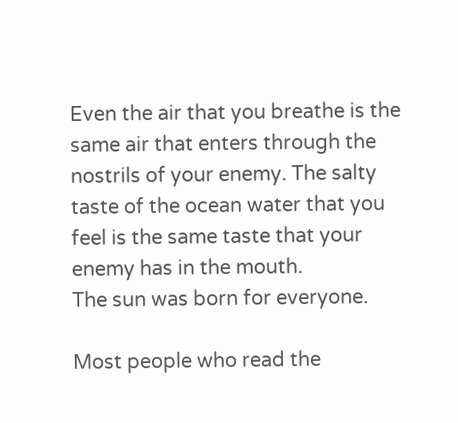Even the air that you breathe is the same air that enters through the nostrils of your enemy. The salty taste of the ocean water that you feel is the same taste that your enemy has in the mouth.
The sun was born for everyone.

Most people who read the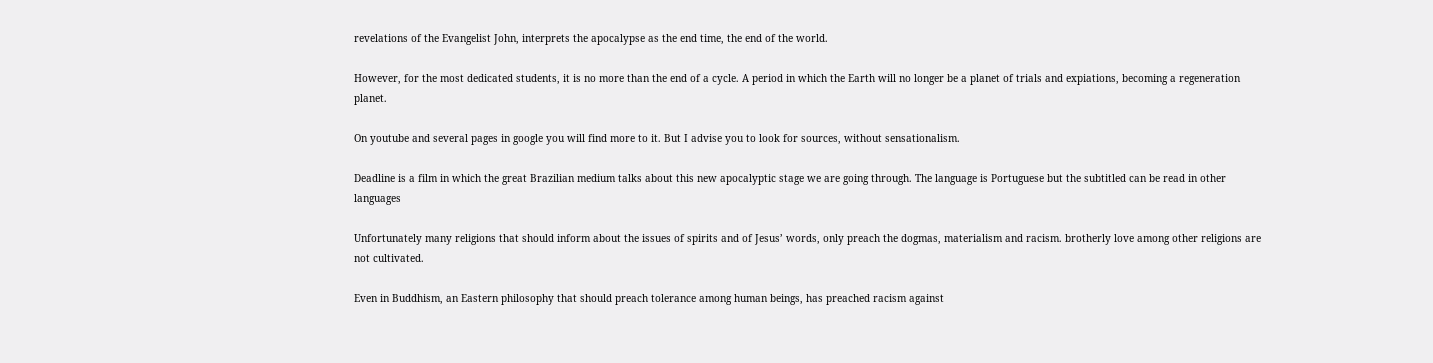revelations of the Evangelist John, interprets the apocalypse as the end time, the end of the world.

However, for the most dedicated students, it is no more than the end of a cycle. A period in which the Earth will no longer be a planet of trials and expiations, becoming a regeneration planet.

On youtube and several pages in google you will find more to it. But I advise you to look for sources, without sensationalism.

Deadline is a film in which the great Brazilian medium talks about this new apocalyptic stage we are going through. The language is Portuguese but the subtitled can be read in other languages

Unfortunately many religions that should inform about the issues of spirits and of Jesus’ words, only preach the dogmas, materialism and racism. brotherly love among other religions are not cultivated.

Even in Buddhism, an Eastern philosophy that should preach tolerance among human beings, has preached racism against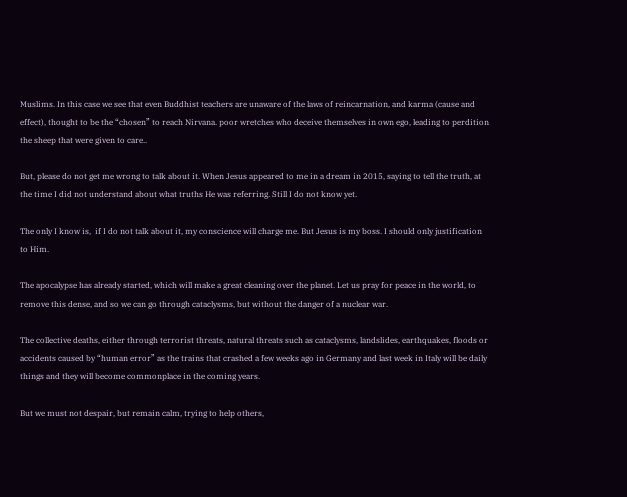Muslims. In this case we see that even Buddhist teachers are unaware of the laws of reincarnation, and karma (cause and effect), thought to be the “chosen” to reach Nirvana. poor wretches who deceive themselves in own ego, leading to perdition the sheep that were given to care..

But, please do not get me wrong to talk about it. When Jesus appeared to me in a dream in 2015, saying to tell the truth, at the time I did not understand about what truths He was referring. Still I do not know yet.

The only I know is,  if I do not talk about it, my conscience will charge me. But Jesus is my boss. I should only justification to Him.

The apocalypse has already started, which will make a great cleaning over the planet. Let us pray for peace in the world, to remove this dense, and so we can go through cataclysms, but without the danger of a nuclear war.

The collective deaths, either through terrorist threats, natural threats such as cataclysms, landslides, earthquakes, floods or accidents caused by “human error” as the trains that crashed a few weeks ago in Germany and last week in Italy will be daily things and they will become commonplace in the coming years.

But we must not despair, but remain calm, trying to help others,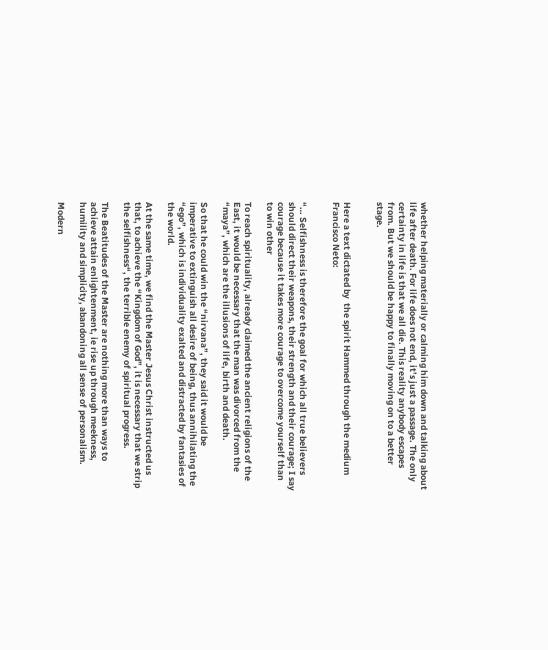whether helping materially or calming him down and talking about life after death. For life does not end, it’s just a passage. The only certainty in life is that we all die. This reality anybody escapes from. But we should be happy to finally moving on to a better stage.


Here a text dictated by  the spirit Hammed through the medium Francisco Neto:


“… Selfishness is therefore the goal for which all true believers should direct their weapons, their strength and their courage; I say courage because it takes more courage to overcome yourself than to win other

To reach spirituality, already claimed the ancient religions of the East, it would be necessary that the man was divorced from the “maya”, which are the illusions of life, birth and death.

So that he could win the “nirvana”, they said it would be imperative to extinguish all desire of being, thus annihilating the “ego”, which is individuality exalted and distracted by fantasies of the world.

At the same time, we find the Master Jesus Christ instructed us that, to achieve the “Kingdom of God”, it is necessary that we strip the selfishness“, the terrible enemy of spiritual progress.

The Beatitudes of the Master are nothing more than ways to achieve attain enlightenment, ie rise up through meekness, humility and simplicity, abandoning all sense of personalism.

Modern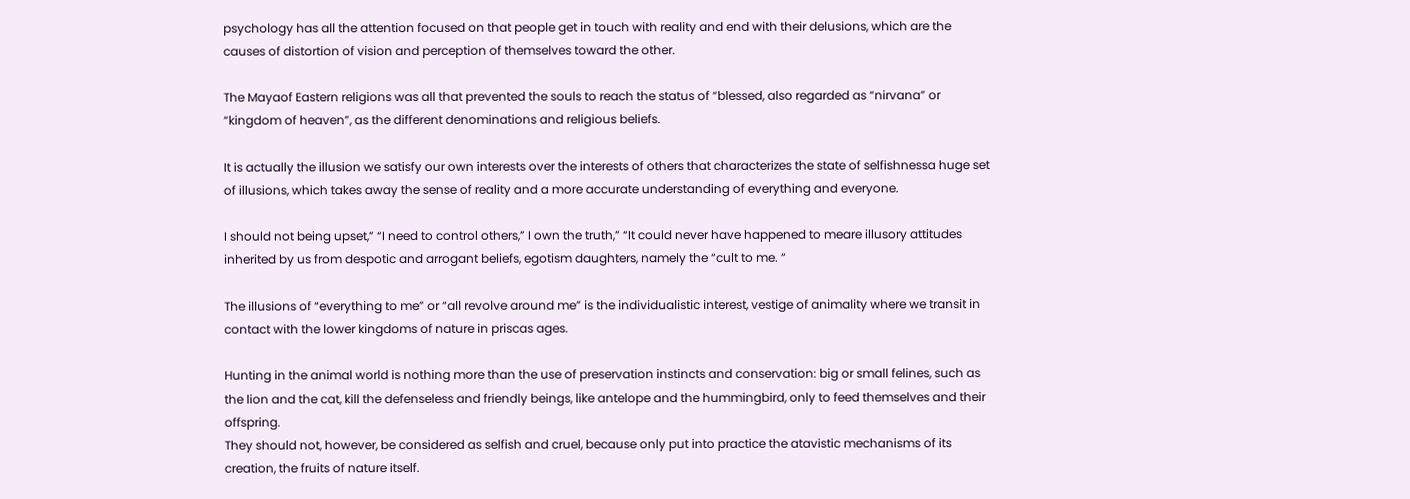psychology has all the attention focused on that people get in touch with reality and end with their delusions, which are the causes of distortion of vision and perception of themselves toward the other.

The Mayaof Eastern religions was all that prevented the souls to reach the status of “blessed, also regarded as “nirvana” or “kingdom of heaven”, as the different denominations and religious beliefs.

It is actually the illusion we satisfy our own interests over the interests of others that characterizes the state of selfishnessa huge set of illusions, which takes away the sense of reality and a more accurate understanding of everything and everyone.

I should not being upset,” “I need to control others,” I own the truth,” “It could never have happened to meare illusory attitudes inherited by us from despotic and arrogant beliefs, egotism daughters, namely the “cult to me. “

The illusions of “everything to me” or “all revolve around me” is the individualistic interest, vestige of animality where we transit in contact with the lower kingdoms of nature in priscas ages.

Hunting in the animal world is nothing more than the use of preservation instincts and conservation: big or small felines, such as the lion and the cat, kill the defenseless and friendly beings, like antelope and the hummingbird, only to feed themselves and their offspring.
They should not, however, be considered as selfish and cruel, because only put into practice the atavistic mechanisms of its creation, the fruits of nature itself.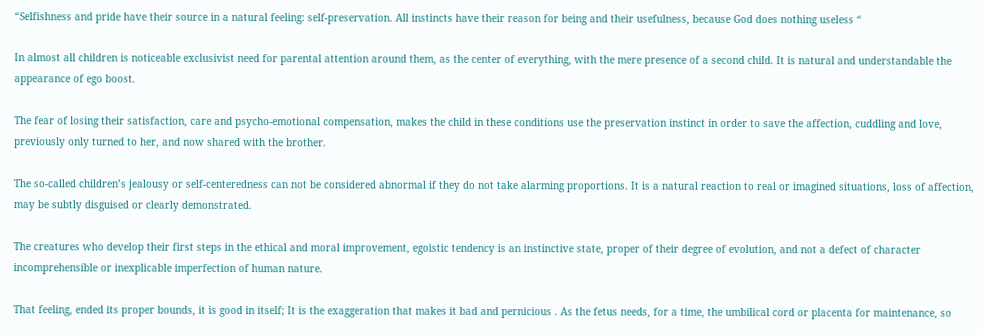“Selfishness and pride have their source in a natural feeling: self-preservation. All instincts have their reason for being and their usefulness, because God does nothing useless “

In almost all children is noticeable exclusivist need for parental attention around them, as the center of everything, with the mere presence of a second child. It is natural and understandable the appearance of ego boost.

The fear of losing their satisfaction, care and psycho-emotional compensation, makes the child in these conditions use the preservation instinct in order to save the affection, cuddling and love, previously only turned to her, and now shared with the brother.

The so-called children’s jealousy or self-centeredness can not be considered abnormal if they do not take alarming proportions. It is a natural reaction to real or imagined situations, loss of affection, may be subtly disguised or clearly demonstrated.

The creatures who develop their first steps in the ethical and moral improvement, egoistic tendency is an instinctive state, proper of their degree of evolution, and not a defect of character incomprehensible or inexplicable imperfection of human nature.

That feeling, ended its proper bounds, it is good in itself; It is the exaggeration that makes it bad and pernicious . As the fetus needs, for a time, the umbilical cord or placenta for maintenance, so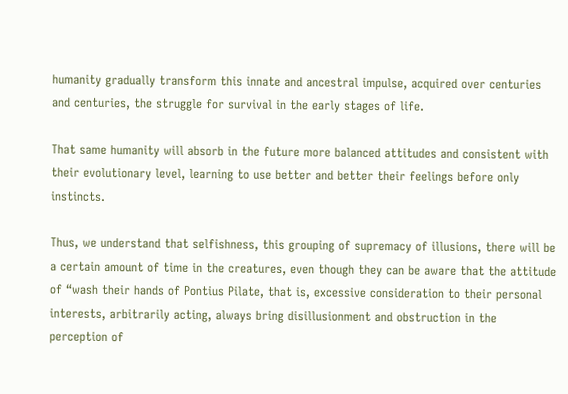humanity gradually transform this innate and ancestral impulse, acquired over centuries and centuries, the struggle for survival in the early stages of life.

That same humanity will absorb in the future more balanced attitudes and consistent with their evolutionary level, learning to use better and better their feelings before only instincts.

Thus, we understand that selfishness, this grouping of supremacy of illusions, there will be a certain amount of time in the creatures, even though they can be aware that the attitude of “wash their hands of Pontius Pilate, that is, excessive consideration to their personal interests, arbitrarily acting, always bring disillusionment and obstruction in the perception of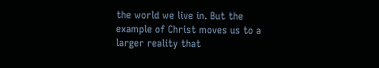the world we live in. But the example of Christ moves us to a larger reality that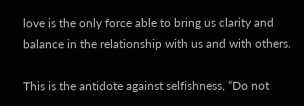love is the only force able to bring us clarity and balance in the relationship with us and with others.

This is the antidote against selfishness, “Do not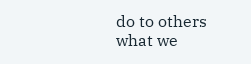do to others what we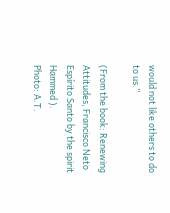would not like others to do to us.”

(From the book: Renewing Attitudes, Francisco Neto Espírito Santo by the spirit Hammed ).
Photo: A.T.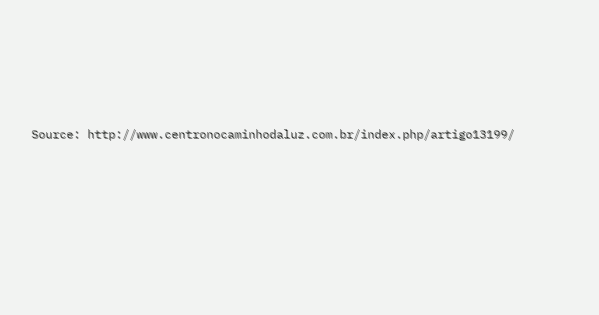Source: http://www.centronocaminhodaluz.com.br/index.php/artigo13199/